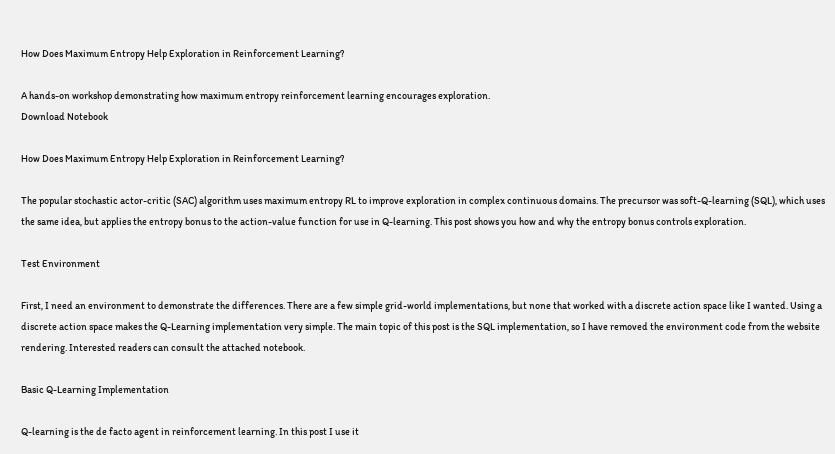How Does Maximum Entropy Help Exploration in Reinforcement Learning?

A hands-on workshop demonstrating how maximum entropy reinforcement learning encourages exploration.
Download Notebook

How Does Maximum Entropy Help Exploration in Reinforcement Learning?

The popular stochastic actor-critic (SAC) algorithm uses maximum entropy RL to improve exploration in complex continuous domains. The precursor was soft-Q-learning (SQL), which uses the same idea, but applies the entropy bonus to the action-value function for use in Q-learning. This post shows you how and why the entropy bonus controls exploration.

Test Environment

First, I need an environment to demonstrate the differences. There are a few simple grid-world implementations, but none that worked with a discrete action space like I wanted. Using a discrete action space makes the Q-Learning implementation very simple. The main topic of this post is the SQL implementation, so I have removed the environment code from the website rendering. Interested readers can consult the attached notebook.

Basic Q-Learning Implementation

Q-learning is the de facto agent in reinforcement learning. In this post I use it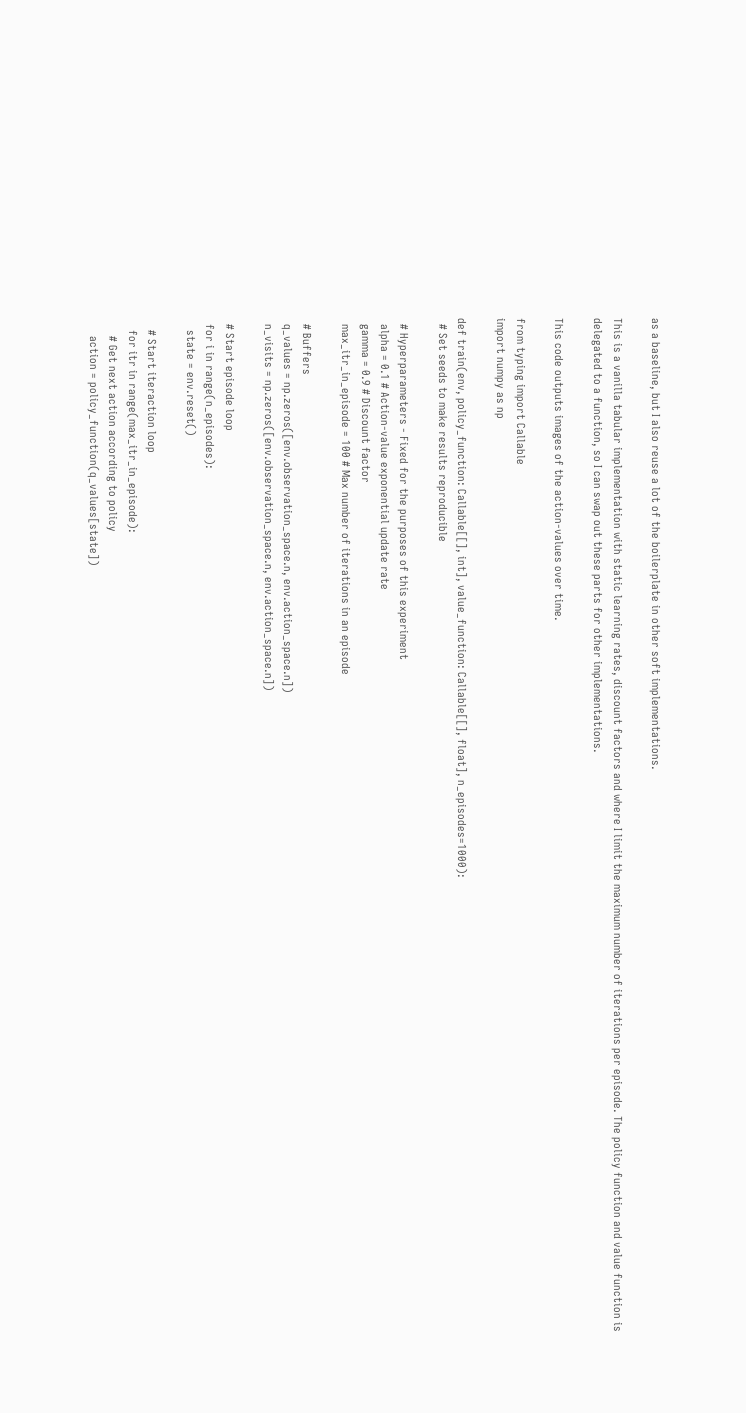as a baseline, but I also reuse a lot of the boilerplate in other soft implementations.

This is a vanilla tabular implementation with static learning rates, discount factors and where I limit the maximum number of iterations per episode. The policy function and value function is delegated to a function, so I can swap out these parts for other implementations.

This code outputs images of the action-values over time.

from typing import Callable
import numpy as np

def train(env, policy_function: Callable[[], int], value_function: Callable[[], float], n_episodes=1000):
  # Set seeds to make results reproducible

  # Hyperparameters - Fixed for the purposes of this experiment
  alpha = 0.1 # Action-value exponential update rate
  gamma = 0.9 # Discount factor
  max_itr_in_episode = 100 # Max number of iterations in an episode

  # Buffers
  q_values = np.zeros([env.observation_space.n, env.action_space.n])
  n_visits = np.zeros([env.observation_space.n, env.action_space.n])

  # Start episode loop
  for i in range(n_episodes):
    state = env.reset()

    # Start iteraction loop
    for itr in range(max_itr_in_episode):
      # Get next action according to policy
      action = policy_function(q_values[state])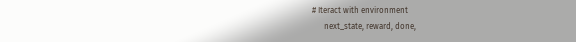# Iteract with environment
      next_state, reward, done,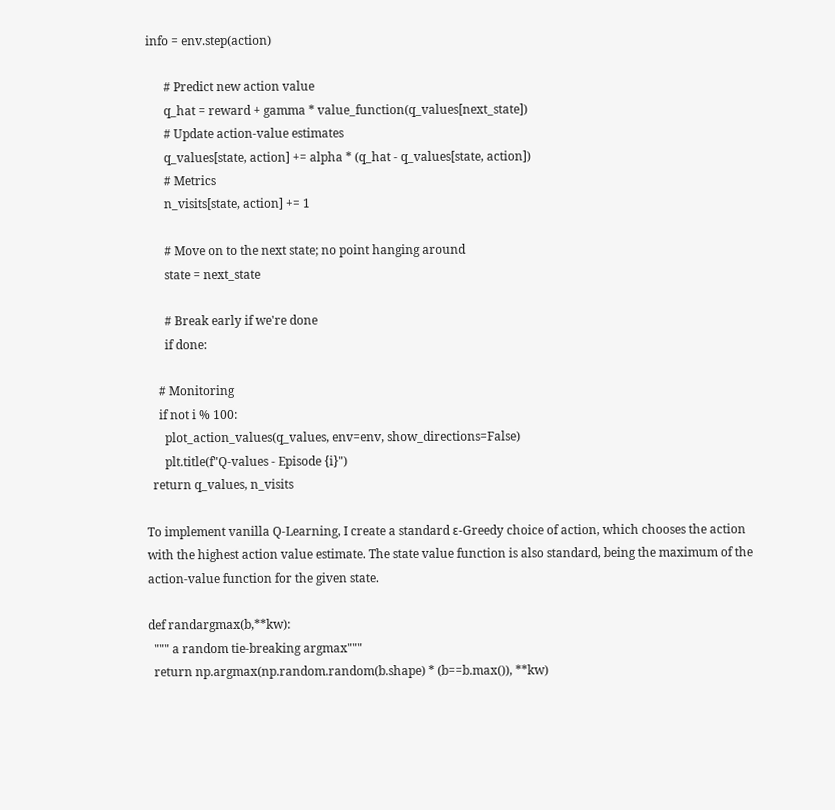info = env.step(action)

      # Predict new action value
      q_hat = reward + gamma * value_function(q_values[next_state])
      # Update action-value estimates
      q_values[state, action] += alpha * (q_hat - q_values[state, action])
      # Metrics
      n_visits[state, action] += 1

      # Move on to the next state; no point hanging around
      state = next_state

      # Break early if we're done
      if done:

    # Monitoring
    if not i % 100:
      plot_action_values(q_values, env=env, show_directions=False)
      plt.title(f"Q-values - Episode {i}")
  return q_values, n_visits

To implement vanilla Q-Learning, I create a standard ε-Greedy choice of action, which chooses the action with the highest action value estimate. The state value function is also standard, being the maximum of the action-value function for the given state.

def randargmax(b,**kw):
  """ a random tie-breaking argmax"""
  return np.argmax(np.random.random(b.shape) * (b==b.max()), **kw)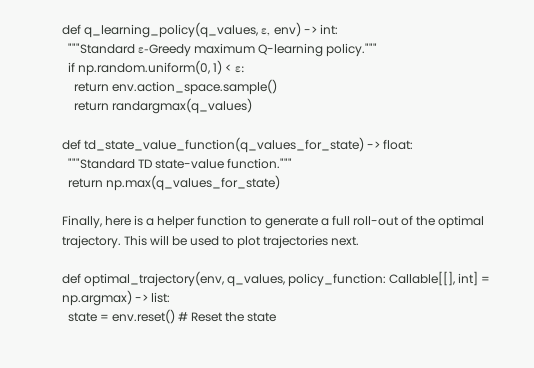def q_learning_policy(q_values, ε, env) -> int:
  """Standard ε-Greedy maximum Q-learning policy."""
  if np.random.uniform(0, 1) < ε:
    return env.action_space.sample()
    return randargmax(q_values)

def td_state_value_function(q_values_for_state) -> float:
  """Standard TD state-value function."""
  return np.max(q_values_for_state)

Finally, here is a helper function to generate a full roll-out of the optimal trajectory. This will be used to plot trajectories next.

def optimal_trajectory(env, q_values, policy_function: Callable[[], int] = np.argmax) -> list:
  state = env.reset() # Reset the state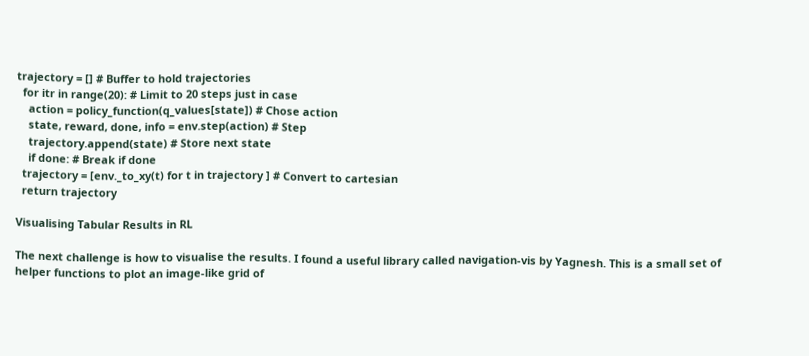trajectory = [] # Buffer to hold trajectories
  for itr in range(20): # Limit to 20 steps just in case
    action = policy_function(q_values[state]) # Chose action
    state, reward, done, info = env.step(action) # Step
    trajectory.append(state) # Store next state
    if done: # Break if done
  trajectory = [env._to_xy(t) for t in trajectory ] # Convert to cartesian
  return trajectory

Visualising Tabular Results in RL

The next challenge is how to visualise the results. I found a useful library called navigation-vis by Yagnesh. This is a small set of helper functions to plot an image-like grid of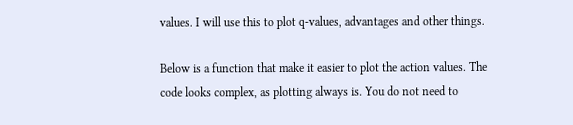values. I will use this to plot q-values, advantages and other things.

Below is a function that make it easier to plot the action values. The code looks complex, as plotting always is. You do not need to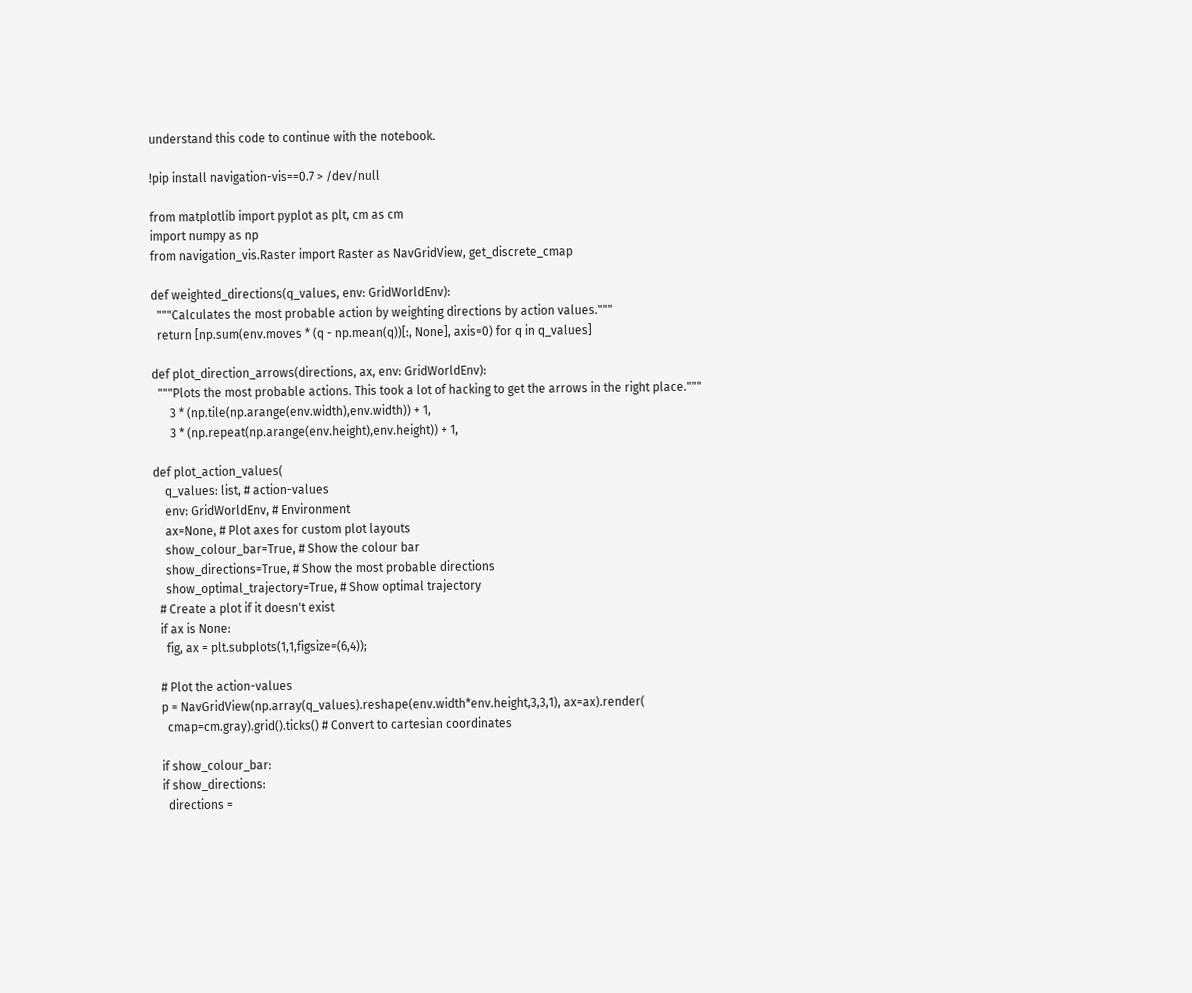understand this code to continue with the notebook.

!pip install navigation-vis==0.7 > /dev/null

from matplotlib import pyplot as plt, cm as cm
import numpy as np
from navigation_vis.Raster import Raster as NavGridView, get_discrete_cmap

def weighted_directions(q_values, env: GridWorldEnv):
  """Calculates the most probable action by weighting directions by action values."""
  return [np.sum(env.moves * (q - np.mean(q))[:, None], axis=0) for q in q_values]

def plot_direction_arrows(directions, ax, env: GridWorldEnv):
  """Plots the most probable actions. This took a lot of hacking to get the arrows in the right place."""
      3 * (np.tile(np.arange(env.width),env.width)) + 1,
      3 * (np.repeat(np.arange(env.height),env.height)) + 1,

def plot_action_values(
    q_values: list, # action-values
    env: GridWorldEnv, # Environment
    ax=None, # Plot axes for custom plot layouts
    show_colour_bar=True, # Show the colour bar
    show_directions=True, # Show the most probable directions
    show_optimal_trajectory=True, # Show optimal trajectory
  # Create a plot if it doesn't exist
  if ax is None:
    fig, ax = plt.subplots(1,1,figsize=(6,4));

  # Plot the action-values
  p = NavGridView(np.array(q_values).reshape(env.width*env.height,3,3,1), ax=ax).render(
    cmap=cm.gray).grid().ticks() # Convert to cartesian coordinates

  if show_colour_bar:
  if show_directions:
    directions =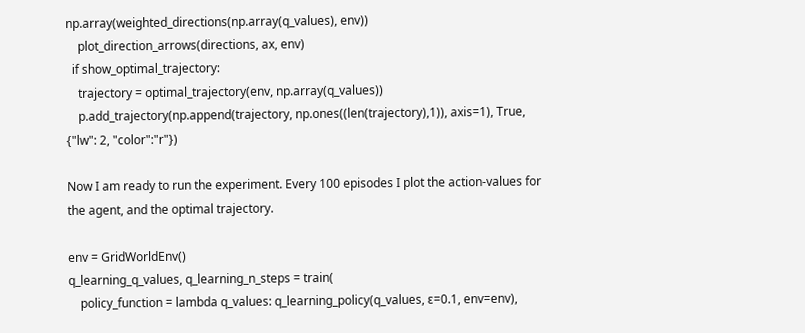np.array(weighted_directions(np.array(q_values), env))
    plot_direction_arrows(directions, ax, env)
  if show_optimal_trajectory:
    trajectory = optimal_trajectory(env, np.array(q_values))
    p.add_trajectory(np.append(trajectory, np.ones((len(trajectory),1)), axis=1), True, {"lw": 2, "color":"r"})

Now I am ready to run the experiment. Every 100 episodes I plot the action-values for the agent, and the optimal trajectory.

env = GridWorldEnv()
q_learning_q_values, q_learning_n_steps = train(
    policy_function = lambda q_values: q_learning_policy(q_values, ε=0.1, env=env),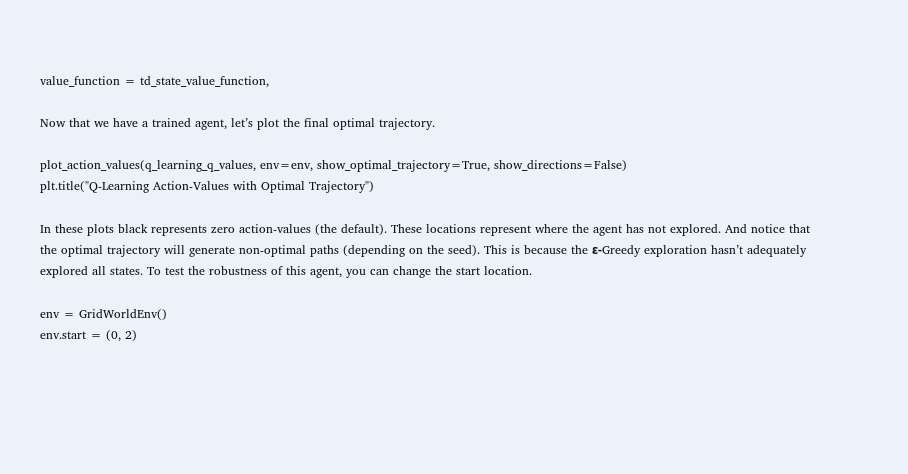value_function = td_state_value_function,

Now that we have a trained agent, let’s plot the final optimal trajectory.

plot_action_values(q_learning_q_values, env=env, show_optimal_trajectory=True, show_directions=False)
plt.title("Q-Learning Action-Values with Optimal Trajectory")

In these plots black represents zero action-values (the default). These locations represent where the agent has not explored. And notice that the optimal trajectory will generate non-optimal paths (depending on the seed). This is because the ε-Greedy exploration hasn’t adequately explored all states. To test the robustness of this agent, you can change the start location.

env = GridWorldEnv()
env.start = (0, 2)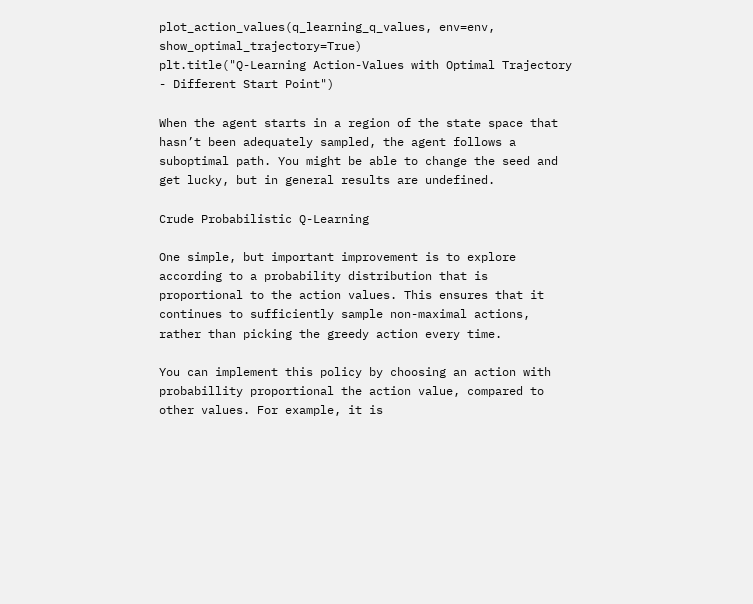plot_action_values(q_learning_q_values, env=env, show_optimal_trajectory=True)
plt.title("Q-Learning Action-Values with Optimal Trajectory - Different Start Point")

When the agent starts in a region of the state space that hasn’t been adequately sampled, the agent follows a suboptimal path. You might be able to change the seed and get lucky, but in general results are undefined.

Crude Probabilistic Q-Learning

One simple, but important improvement is to explore according to a probability distribution that is proportional to the action values. This ensures that it continues to sufficiently sample non-maximal actions, rather than picking the greedy action every time.

You can implement this policy by choosing an action with probabillity proportional the action value, compared to other values. For example, it is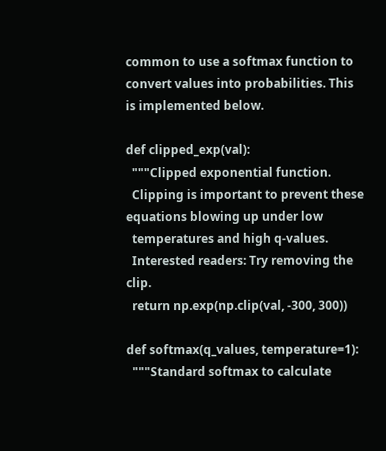common to use a softmax function to convert values into probabilities. This is implemented below.

def clipped_exp(val):
  """Clipped exponential function.
  Clipping is important to prevent these equations blowing up under low
  temperatures and high q-values.
  Interested readers: Try removing the clip.
  return np.exp(np.clip(val, -300, 300))

def softmax(q_values, temperature=1):
  """Standard softmax to calculate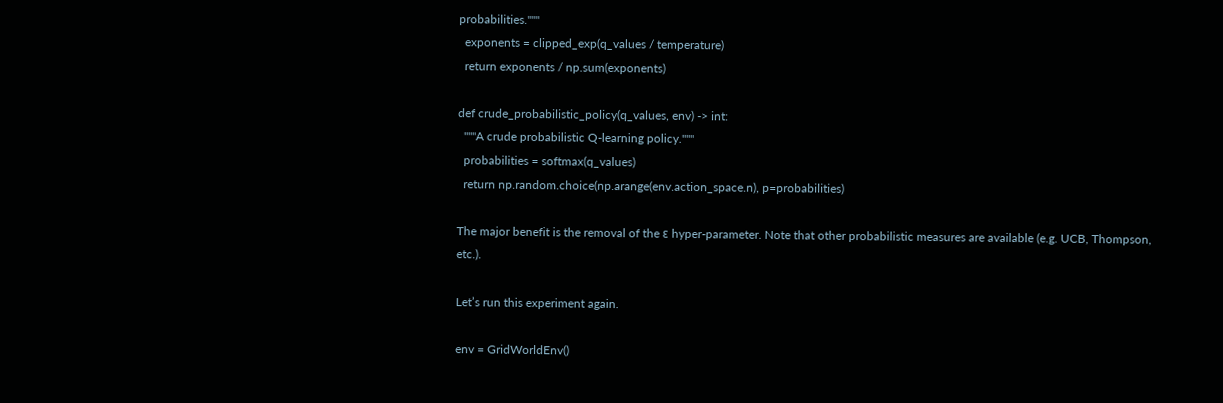probabilities."""
  exponents = clipped_exp(q_values / temperature)
  return exponents / np.sum(exponents)

def crude_probabilistic_policy(q_values, env) -> int:
  """A crude probabilistic Q-learning policy."""
  probabilities = softmax(q_values)
  return np.random.choice(np.arange(env.action_space.n), p=probabilities)

The major benefit is the removal of the ε hyper-parameter. Note that other probabilistic measures are available (e.g. UCB, Thompson, etc.).

Let’s run this experiment again.

env = GridWorldEnv()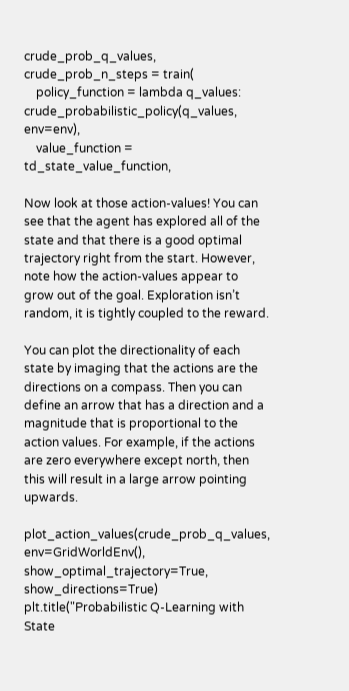crude_prob_q_values, crude_prob_n_steps = train(
    policy_function = lambda q_values: crude_probabilistic_policy(q_values, env=env),
    value_function = td_state_value_function,

Now look at those action-values! You can see that the agent has explored all of the state and that there is a good optimal trajectory right from the start. However, note how the action-values appear to grow out of the goal. Exploration isn’t random, it is tightly coupled to the reward.

You can plot the directionality of each state by imaging that the actions are the directions on a compass. Then you can define an arrow that has a direction and a magnitude that is proportional to the action values. For example, if the actions are zero everywhere except north, then this will result in a large arrow pointing upwards.

plot_action_values(crude_prob_q_values, env=GridWorldEnv(), show_optimal_trajectory=True, show_directions=True)
plt.title("Probabilistic Q-Learning with State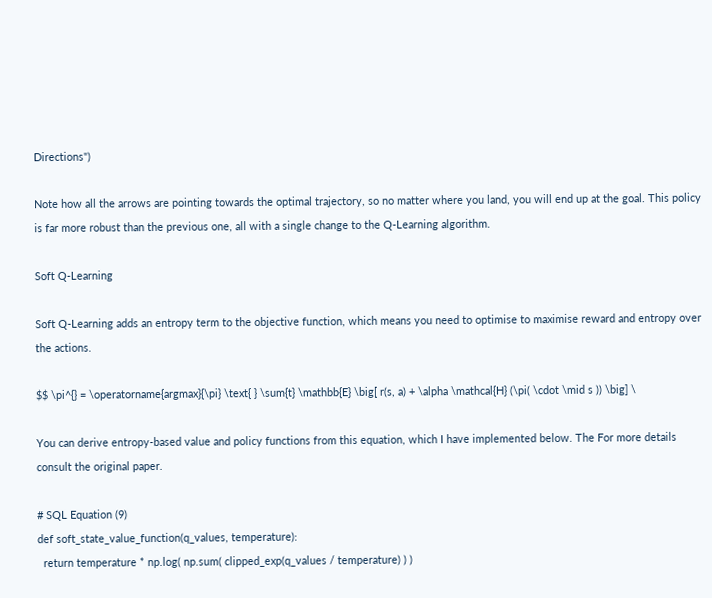Directions")

Note how all the arrows are pointing towards the optimal trajectory, so no matter where you land, you will end up at the goal. This policy is far more robust than the previous one, all with a single change to the Q-Learning algorithm.

Soft Q-Learning

Soft Q-Learning adds an entropy term to the objective function, which means you need to optimise to maximise reward and entropy over the actions.

$$ \pi^{} = \operatorname{argmax}{\pi} \text{ } \sum{t} \mathbb{E} \big[ r(s, a) + \alpha \mathcal{H} (\pi( \cdot \mid s )) \big] \

You can derive entropy-based value and policy functions from this equation, which I have implemented below. The For more details consult the original paper.

# SQL Equation (9)
def soft_state_value_function(q_values, temperature):
  return temperature * np.log( np.sum( clipped_exp(q_values / temperature) ) )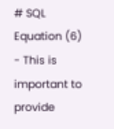# SQL Equation (6) - This is important to provide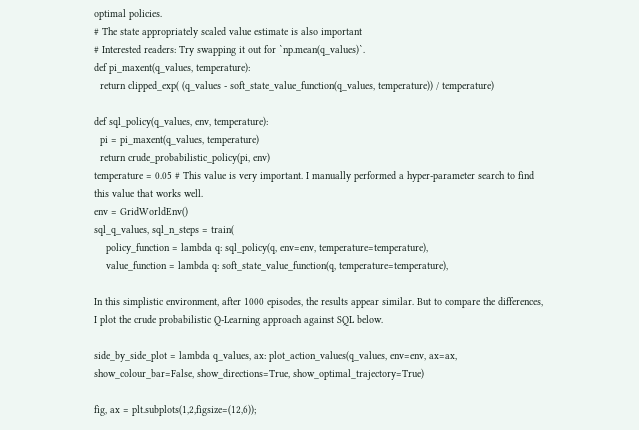optimal policies.
# The state appropriately scaled value estimate is also important
# Interested readers: Try swapping it out for `np.mean(q_values)`.
def pi_maxent(q_values, temperature):
  return clipped_exp( (q_values - soft_state_value_function(q_values, temperature)) / temperature)

def sql_policy(q_values, env, temperature):
  pi = pi_maxent(q_values, temperature)
  return crude_probabilistic_policy(pi, env)
temperature = 0.05 # This value is very important. I manually performed a hyper-parameter search to find this value that works well.
env = GridWorldEnv()
sql_q_values, sql_n_steps = train(
    policy_function = lambda q: sql_policy(q, env=env, temperature=temperature),
    value_function = lambda q: soft_state_value_function(q, temperature=temperature),

In this simplistic environment, after 1000 episodes, the results appear similar. But to compare the differences, I plot the crude probabilistic Q-Learning approach against SQL below.

side_by_side_plot = lambda q_values, ax: plot_action_values(q_values, env=env, ax=ax, show_colour_bar=False, show_directions=True, show_optimal_trajectory=True)

fig, ax = plt.subplots(1,2,figsize=(12,6));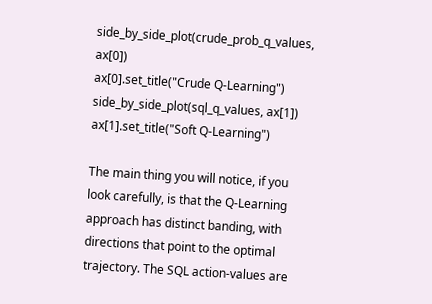side_by_side_plot(crude_prob_q_values, ax[0])
ax[0].set_title("Crude Q-Learning")
side_by_side_plot(sql_q_values, ax[1])
ax[1].set_title("Soft Q-Learning")

The main thing you will notice, if you look carefully, is that the Q-Learning approach has distinct banding, with directions that point to the optimal trajectory. The SQL action-values are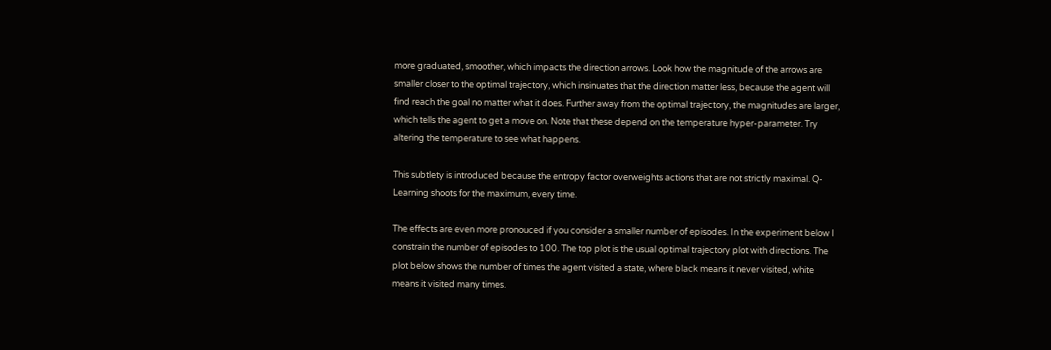more graduated, smoother, which impacts the direction arrows. Look how the magnitude of the arrows are smaller closer to the optimal trajectory, which insinuates that the direction matter less, because the agent will find reach the goal no matter what it does. Further away from the optimal trajectory, the magnitudes are larger, which tells the agent to get a move on. Note that these depend on the temperature hyper-parameter. Try altering the temperature to see what happens.

This subtlety is introduced because the entropy factor overweights actions that are not strictly maximal. Q-Learning shoots for the maximum, every time.

The effects are even more pronouced if you consider a smaller number of episodes. In the experiment below I constrain the number of episodes to 100. The top plot is the usual optimal trajectory plot with directions. The plot below shows the number of times the agent visited a state, where black means it never visited, white means it visited many times.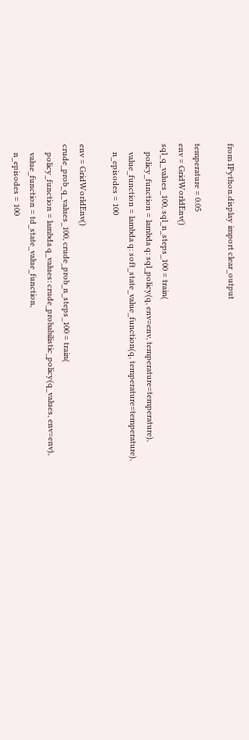from IPython.display import clear_output

temperature = 0.05
env = GridWorldEnv()
sql_q_values_100, sql_n_steps_100 = train(
    policy_function = lambda q: sql_policy(q, env=env, temperature=temperature),
    value_function = lambda q: soft_state_value_function(q, temperature=temperature),
    n_episodes = 100

env = GridWorldEnv()
crude_prob_q_values_100, crude_prob_n_steps_100 = train(
    policy_function = lambda q_values: crude_probabilistic_policy(q_values, env=env),
    value_function = td_state_value_function,
    n_episodes = 100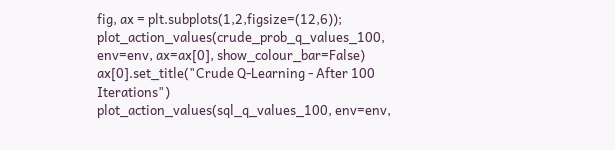fig, ax = plt.subplots(1,2,figsize=(12,6));
plot_action_values(crude_prob_q_values_100, env=env, ax=ax[0], show_colour_bar=False)
ax[0].set_title("Crude Q-Learning - After 100 Iterations")
plot_action_values(sql_q_values_100, env=env,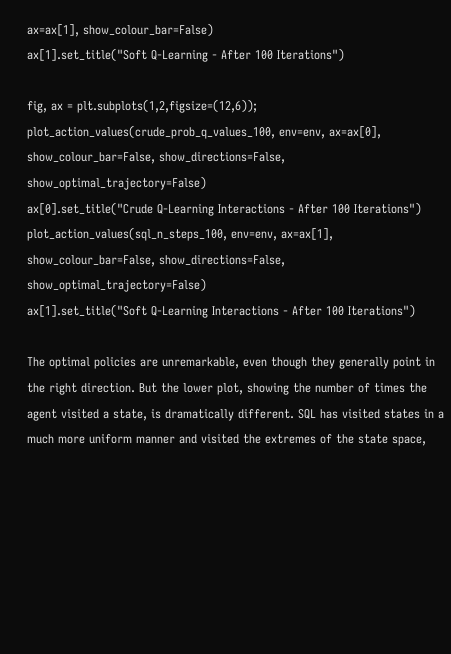ax=ax[1], show_colour_bar=False)
ax[1].set_title("Soft Q-Learning - After 100 Iterations")

fig, ax = plt.subplots(1,2,figsize=(12,6));
plot_action_values(crude_prob_q_values_100, env=env, ax=ax[0], show_colour_bar=False, show_directions=False, show_optimal_trajectory=False)
ax[0].set_title("Crude Q-Learning Interactions - After 100 Iterations")
plot_action_values(sql_n_steps_100, env=env, ax=ax[1], show_colour_bar=False, show_directions=False, show_optimal_trajectory=False)
ax[1].set_title("Soft Q-Learning Interactions - After 100 Iterations")

The optimal policies are unremarkable, even though they generally point in the right direction. But the lower plot, showing the number of times the agent visited a state, is dramatically different. SQL has visited states in a much more uniform manner and visited the extremes of the state space,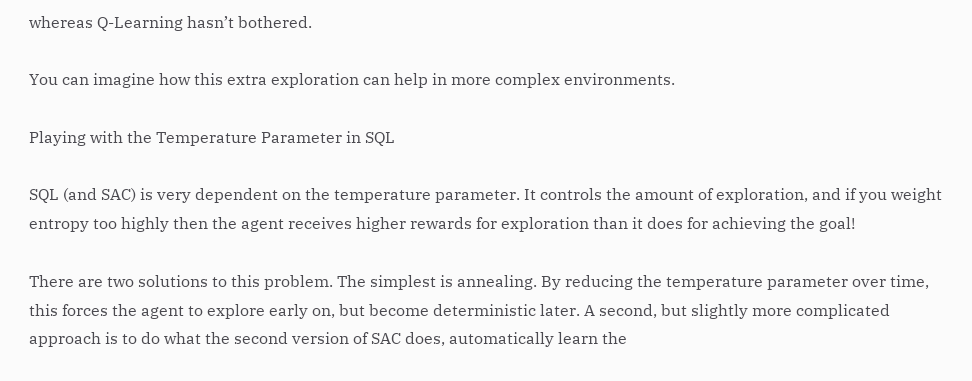whereas Q-Learning hasn’t bothered.

You can imagine how this extra exploration can help in more complex environments.

Playing with the Temperature Parameter in SQL

SQL (and SAC) is very dependent on the temperature parameter. It controls the amount of exploration, and if you weight entropy too highly then the agent receives higher rewards for exploration than it does for achieving the goal!

There are two solutions to this problem. The simplest is annealing. By reducing the temperature parameter over time, this forces the agent to explore early on, but become deterministic later. A second, but slightly more complicated approach is to do what the second version of SAC does, automatically learn the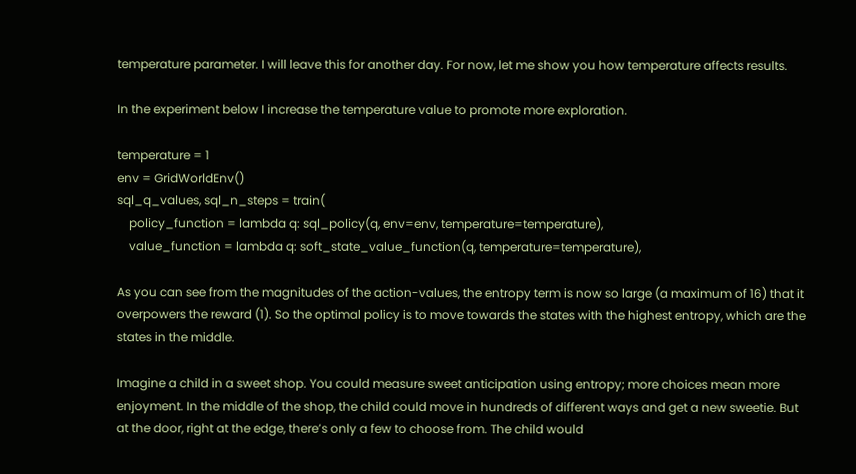temperature parameter. I will leave this for another day. For now, let me show you how temperature affects results.

In the experiment below I increase the temperature value to promote more exploration.

temperature = 1
env = GridWorldEnv()
sql_q_values, sql_n_steps = train(
    policy_function = lambda q: sql_policy(q, env=env, temperature=temperature),
    value_function = lambda q: soft_state_value_function(q, temperature=temperature),

As you can see from the magnitudes of the action-values, the entropy term is now so large (a maximum of 16) that it overpowers the reward (1). So the optimal policy is to move towards the states with the highest entropy, which are the states in the middle.

Imagine a child in a sweet shop. You could measure sweet anticipation using entropy; more choices mean more enjoyment. In the middle of the shop, the child could move in hundreds of different ways and get a new sweetie. But at the door, right at the edge, there’s only a few to choose from. The child would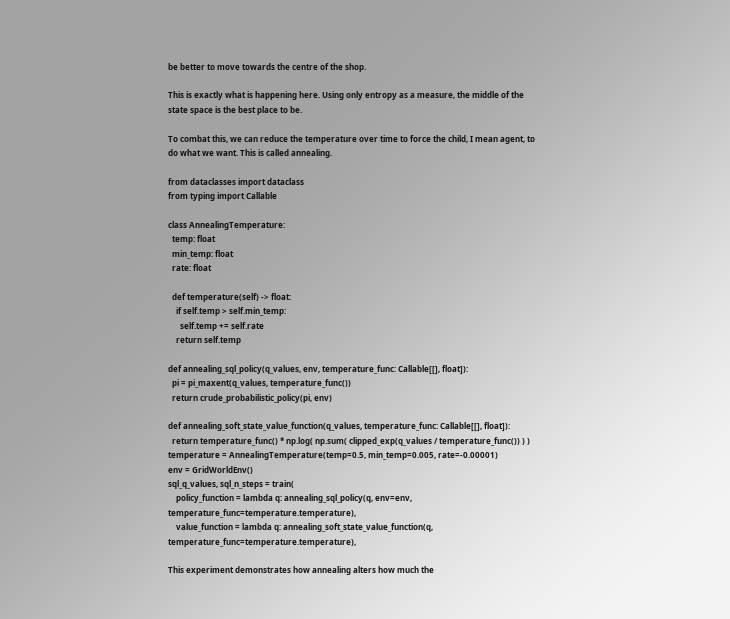be better to move towards the centre of the shop.

This is exactly what is happening here. Using only entropy as a measure, the middle of the state space is the best place to be.

To combat this, we can reduce the temperature over time to force the child, I mean agent, to do what we want. This is called annealing.

from dataclasses import dataclass
from typing import Callable

class AnnealingTemperature:
  temp: float
  min_temp: float
  rate: float

  def temperature(self) -> float:
    if self.temp > self.min_temp:
      self.temp += self.rate
    return self.temp

def annealing_sql_policy(q_values, env, temperature_func: Callable[[], float]):
  pi = pi_maxent(q_values, temperature_func())
  return crude_probabilistic_policy(pi, env)

def annealing_soft_state_value_function(q_values, temperature_func: Callable[[], float]):
  return temperature_func() * np.log( np.sum( clipped_exp(q_values / temperature_func()) ) )
temperature = AnnealingTemperature(temp=0.5, min_temp=0.005, rate=-0.00001)
env = GridWorldEnv()
sql_q_values, sql_n_steps = train(
    policy_function = lambda q: annealing_sql_policy(q, env=env, temperature_func=temperature.temperature),
    value_function = lambda q: annealing_soft_state_value_function(q, temperature_func=temperature.temperature),

This experiment demonstrates how annealing alters how much the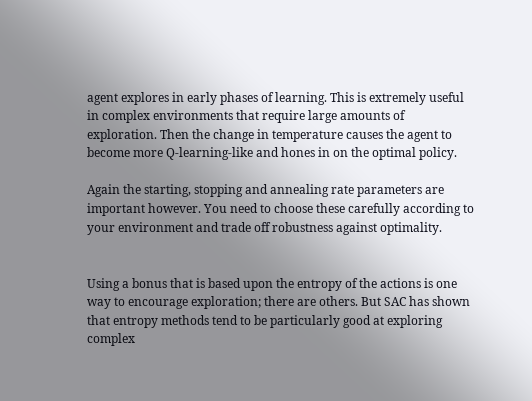agent explores in early phases of learning. This is extremely useful in complex environments that require large amounts of exploration. Then the change in temperature causes the agent to become more Q-learning-like and hones in on the optimal policy.

Again the starting, stopping and annealing rate parameters are important however. You need to choose these carefully according to your environment and trade off robustness against optimality.


Using a bonus that is based upon the entropy of the actions is one way to encourage exploration; there are others. But SAC has shown that entropy methods tend to be particularly good at exploring complex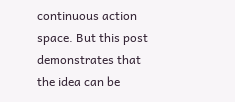continuous action space. But this post demonstrates that the idea can be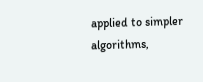applied to simpler algorithms,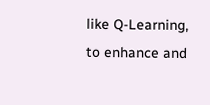like Q-Learning, to enhance and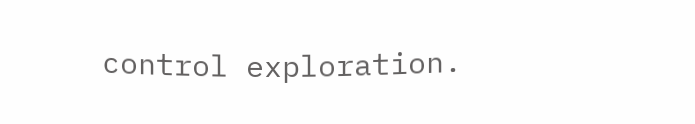control exploration.